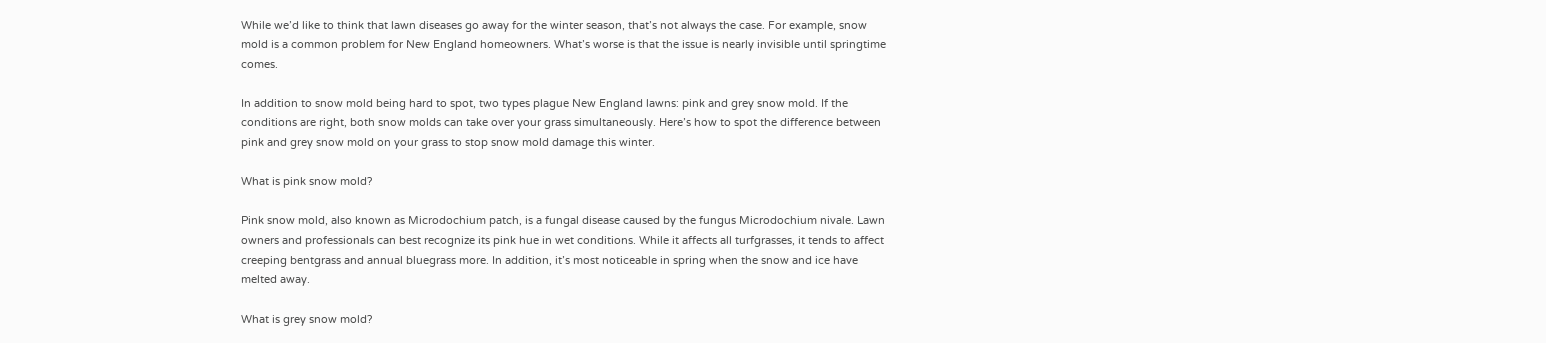While we’d like to think that lawn diseases go away for the winter season, that’s not always the case. For example, snow mold is a common problem for New England homeowners. What’s worse is that the issue is nearly invisible until springtime comes.

In addition to snow mold being hard to spot, two types plague New England lawns: pink and grey snow mold. If the conditions are right, both snow molds can take over your grass simultaneously. Here’s how to spot the difference between pink and grey snow mold on your grass to stop snow mold damage this winter.

What is pink snow mold?

Pink snow mold, also known as Microdochium patch, is a fungal disease caused by the fungus Microdochium nivale. Lawn owners and professionals can best recognize its pink hue in wet conditions. While it affects all turfgrasses, it tends to affect creeping bentgrass and annual bluegrass more. In addition, it’s most noticeable in spring when the snow and ice have melted away.

What is grey snow mold?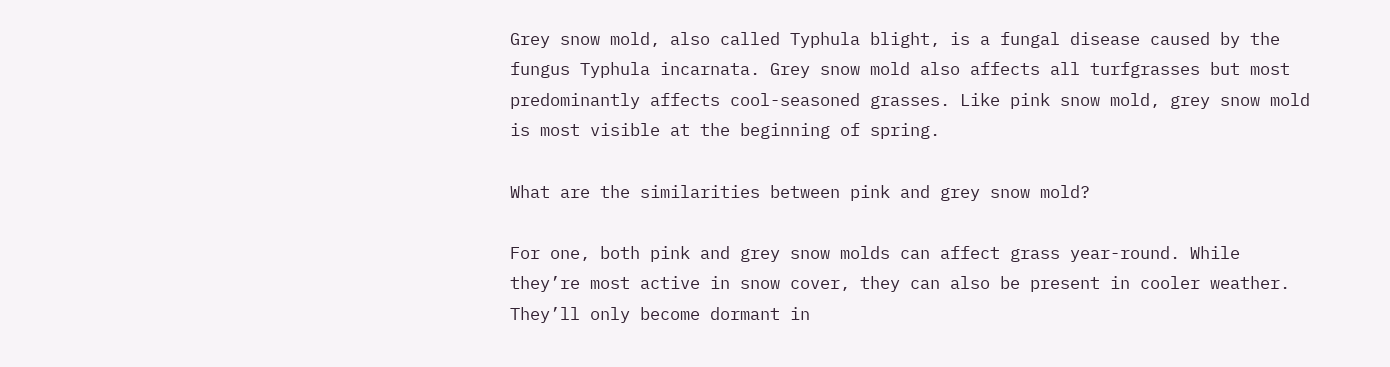Grey snow mold, also called Typhula blight, is a fungal disease caused by the fungus Typhula incarnata. Grey snow mold also affects all turfgrasses but most predominantly affects cool-seasoned grasses. Like pink snow mold, grey snow mold is most visible at the beginning of spring.

What are the similarities between pink and grey snow mold?

For one, both pink and grey snow molds can affect grass year-round. While they’re most active in snow cover, they can also be present in cooler weather. They’ll only become dormant in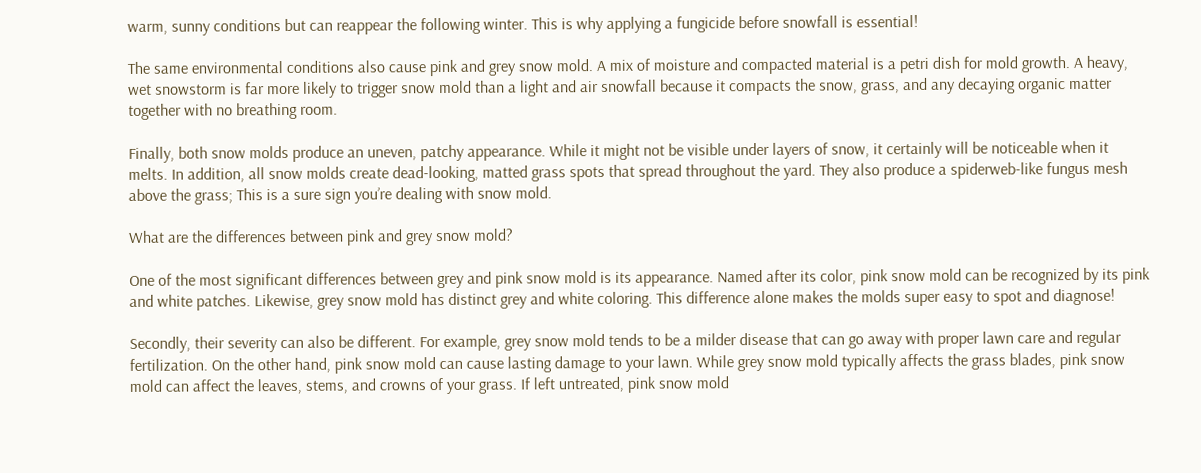warm, sunny conditions but can reappear the following winter. This is why applying a fungicide before snowfall is essential!

The same environmental conditions also cause pink and grey snow mold. A mix of moisture and compacted material is a petri dish for mold growth. A heavy, wet snowstorm is far more likely to trigger snow mold than a light and air snowfall because it compacts the snow, grass, and any decaying organic matter together with no breathing room.

Finally, both snow molds produce an uneven, patchy appearance. While it might not be visible under layers of snow, it certainly will be noticeable when it melts. In addition, all snow molds create dead-looking, matted grass spots that spread throughout the yard. They also produce a spiderweb-like fungus mesh above the grass; This is a sure sign you’re dealing with snow mold.

What are the differences between pink and grey snow mold?

One of the most significant differences between grey and pink snow mold is its appearance. Named after its color, pink snow mold can be recognized by its pink and white patches. Likewise, grey snow mold has distinct grey and white coloring. This difference alone makes the molds super easy to spot and diagnose!

Secondly, their severity can also be different. For example, grey snow mold tends to be a milder disease that can go away with proper lawn care and regular fertilization. On the other hand, pink snow mold can cause lasting damage to your lawn. While grey snow mold typically affects the grass blades, pink snow mold can affect the leaves, stems, and crowns of your grass. If left untreated, pink snow mold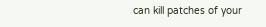can kill patches of your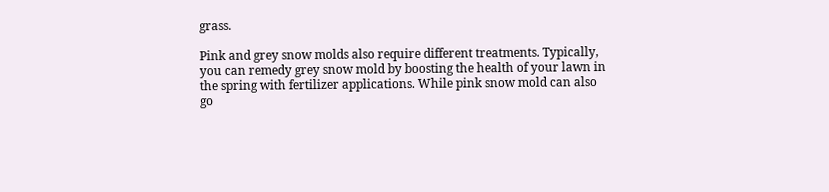grass.

Pink and grey snow molds also require different treatments. Typically, you can remedy grey snow mold by boosting the health of your lawn in the spring with fertilizer applications. While pink snow mold can also go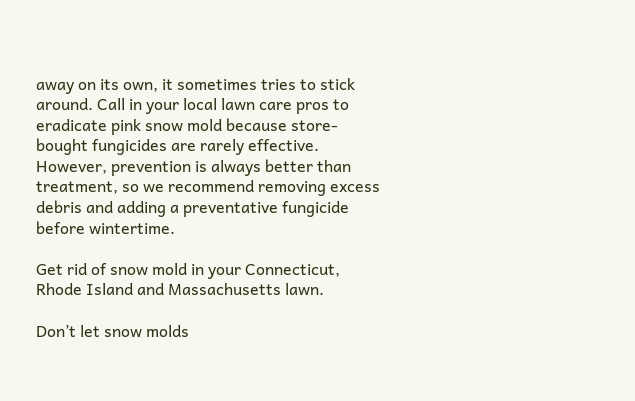away on its own, it sometimes tries to stick around. Call in your local lawn care pros to eradicate pink snow mold because store-bought fungicides are rarely effective. However, prevention is always better than treatment, so we recommend removing excess debris and adding a preventative fungicide before wintertime.

Get rid of snow mold in your Connecticut, Rhode Island and Massachusetts lawn.

Don’t let snow molds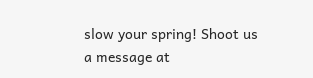slow your spring! Shoot us a message at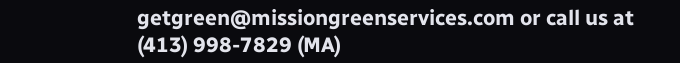getgreen@missiongreenservices.com or call us at (413) 998-7829 (MA)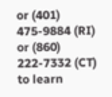or (401) 475-9884 (RI) or (860) 222-7332 (CT) to learn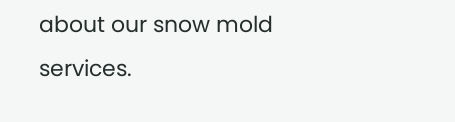about our snow mold services.